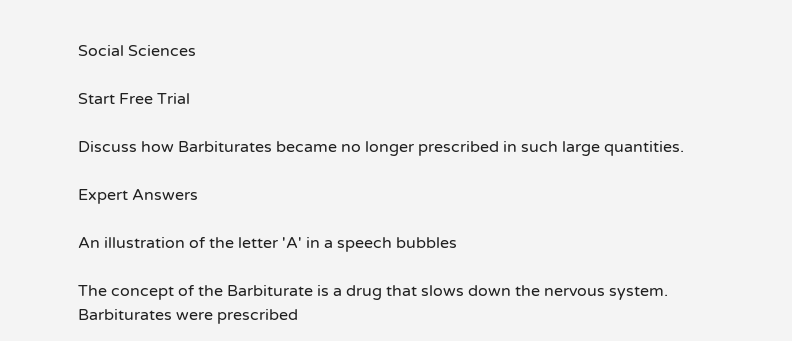Social Sciences

Start Free Trial

Discuss how Barbiturates became no longer prescribed in such large quantities.

Expert Answers

An illustration of the letter 'A' in a speech bubbles

The concept of the Barbiturate is a drug that slows down the nervous system.  Barbiturates were prescribed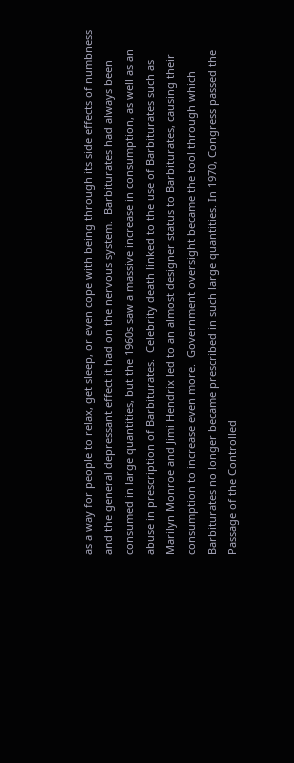as a way for people to relax, get sleep, or even cope with being through its side effects of numbness and the general depressant effect it had on the nervous system.  Barbiturates had always been consumed in large quantities, but the 1960s saw a massive increase in consumption, as well as an abuse in prescription of Barbiturates.  Celebrity death linked to the use of Barbiturates such as Marilyn Monroe and Jimi Hendrix led to an almost designer status to Barbiturates, causing their consumption to increase even more.  Government oversight became the tool through which Barbiturates no longer became prescribed in such large quantities. In 1970, Congress passed the  Passage of the Controlled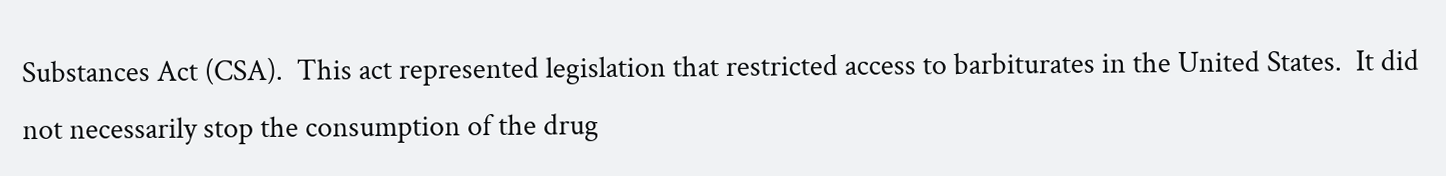Substances Act (CSA).  This act represented legislation that restricted access to barbiturates in the United States.  It did not necessarily stop the consumption of the drug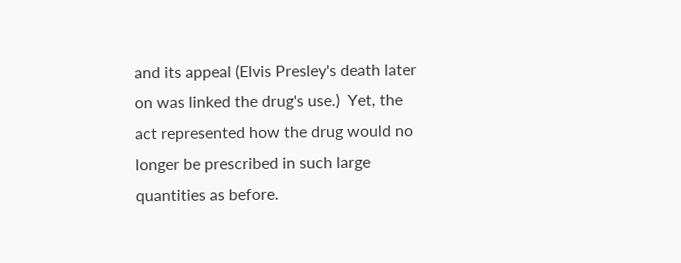and its appeal (Elvis Presley's death later on was linked the drug's use.)  Yet, the act represented how the drug would no longer be prescribed in such large quantities as before.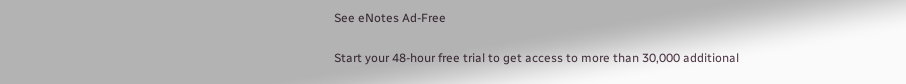See eNotes Ad-Free

Start your 48-hour free trial to get access to more than 30,000 additional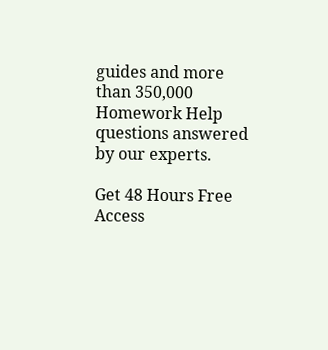guides and more than 350,000 Homework Help questions answered by our experts.

Get 48 Hours Free Access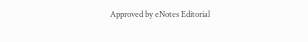Approved by eNotes Editorial